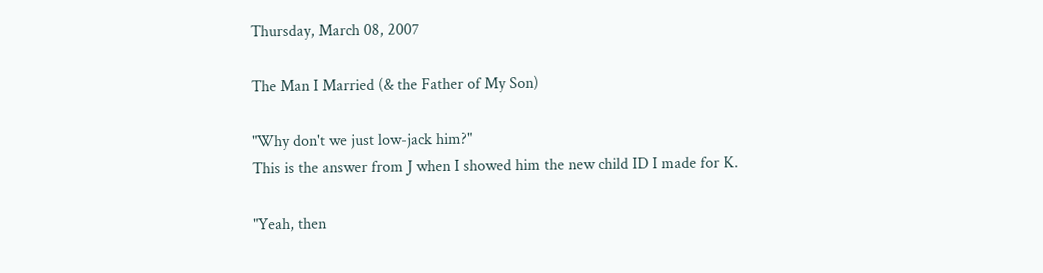Thursday, March 08, 2007

The Man I Married (& the Father of My Son)

"Why don't we just low-jack him?"
This is the answer from J when I showed him the new child ID I made for K.

"Yeah, then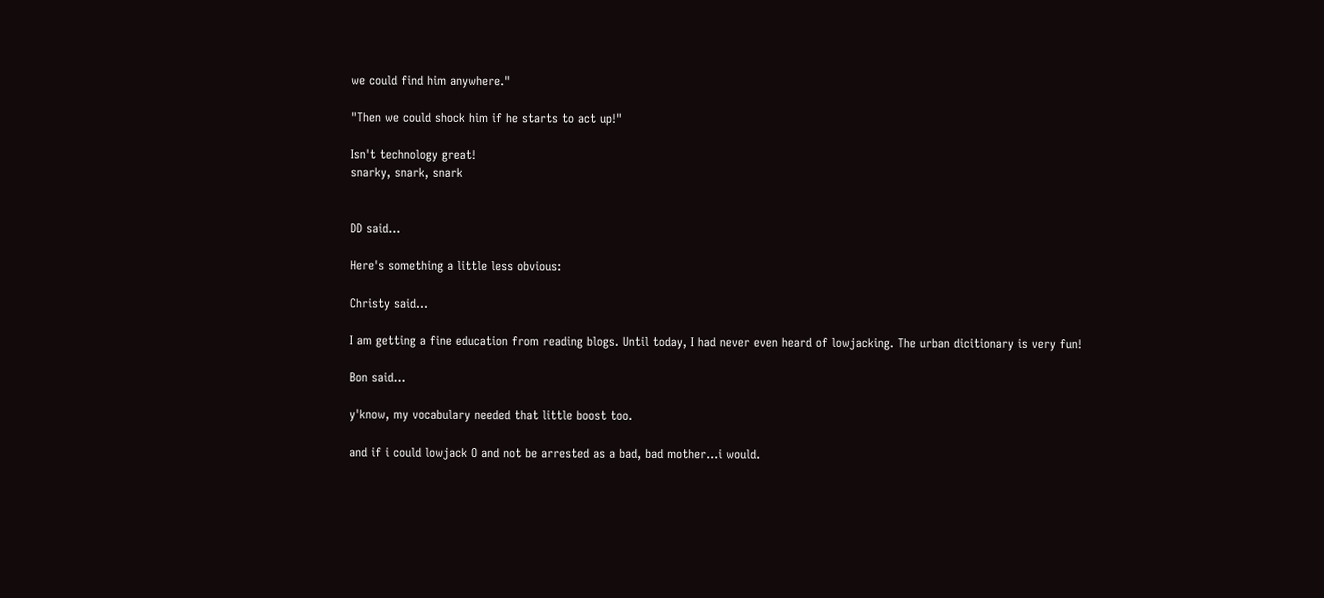we could find him anywhere."

"Then we could shock him if he starts to act up!"

Isn't technology great!
snarky, snark, snark


DD said...

Here's something a little less obvious:

Christy said...

I am getting a fine education from reading blogs. Until today, I had never even heard of lowjacking. The urban dicitionary is very fun!

Bon said...

y'know, my vocabulary needed that little boost too.

and if i could lowjack O and not be arrested as a bad, bad mother...i would.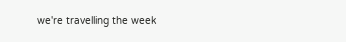we're travelling the week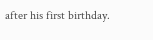after his first birthday.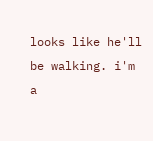looks like he'll be walking. i'm a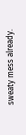sweaty mess already.